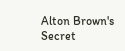Alton Brown's Secret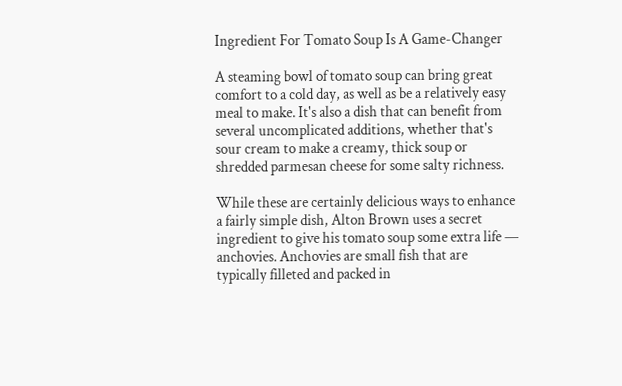Ingredient For Tomato Soup Is A Game-Changer

A steaming bowl of tomato soup can bring great comfort to a cold day, as well as be a relatively easy meal to make. It's also a dish that can benefit from several uncomplicated additions, whether that's sour cream to make a creamy, thick soup or shredded parmesan cheese for some salty richness.

While these are certainly delicious ways to enhance a fairly simple dish, Alton Brown uses a secret ingredient to give his tomato soup some extra life — anchovies. Anchovies are small fish that are typically filleted and packed in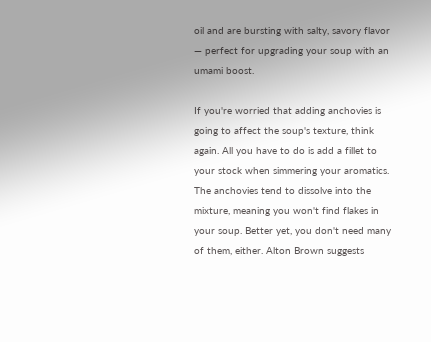oil and are bursting with salty, savory flavor — perfect for upgrading your soup with an umami boost.

If you're worried that adding anchovies is going to affect the soup's texture, think again. All you have to do is add a fillet to your stock when simmering your aromatics. The anchovies tend to dissolve into the mixture, meaning you won't find flakes in your soup. Better yet, you don't need many of them, either. Alton Brown suggests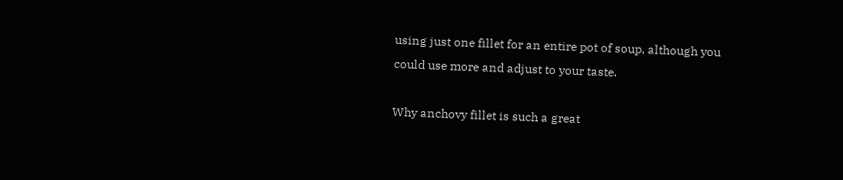using just one fillet for an entire pot of soup, although you could use more and adjust to your taste.

Why anchovy fillet is such a great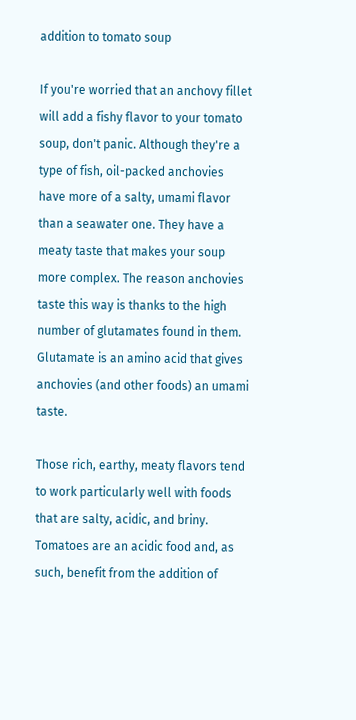addition to tomato soup

If you're worried that an anchovy fillet will add a fishy flavor to your tomato soup, don't panic. Although they're a type of fish, oil-packed anchovies have more of a salty, umami flavor than a seawater one. They have a meaty taste that makes your soup more complex. The reason anchovies taste this way is thanks to the high number of glutamates found in them. Glutamate is an amino acid that gives anchovies (and other foods) an umami taste.

Those rich, earthy, meaty flavors tend to work particularly well with foods that are salty, acidic, and briny. Tomatoes are an acidic food and, as such, benefit from the addition of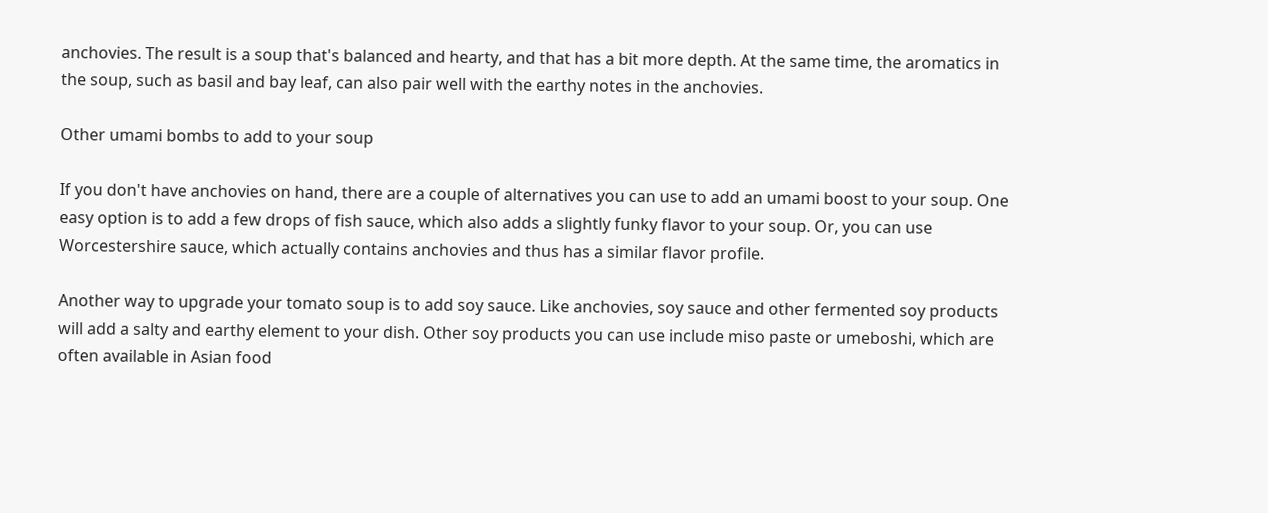anchovies. The result is a soup that's balanced and hearty, and that has a bit more depth. At the same time, the aromatics in the soup, such as basil and bay leaf, can also pair well with the earthy notes in the anchovies.

Other umami bombs to add to your soup

If you don't have anchovies on hand, there are a couple of alternatives you can use to add an umami boost to your soup. One easy option is to add a few drops of fish sauce, which also adds a slightly funky flavor to your soup. Or, you can use Worcestershire sauce, which actually contains anchovies and thus has a similar flavor profile.

Another way to upgrade your tomato soup is to add soy sauce. Like anchovies, soy sauce and other fermented soy products will add a salty and earthy element to your dish. Other soy products you can use include miso paste or umeboshi, which are often available in Asian food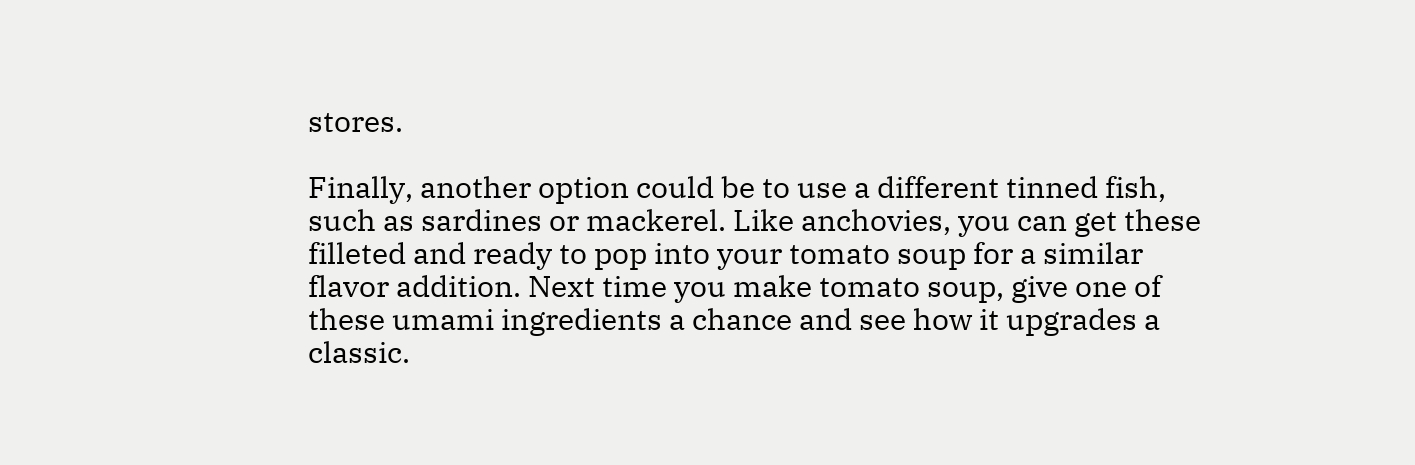stores.

Finally, another option could be to use a different tinned fish, such as sardines or mackerel. Like anchovies, you can get these filleted and ready to pop into your tomato soup for a similar flavor addition. Next time you make tomato soup, give one of these umami ingredients a chance and see how it upgrades a classic.